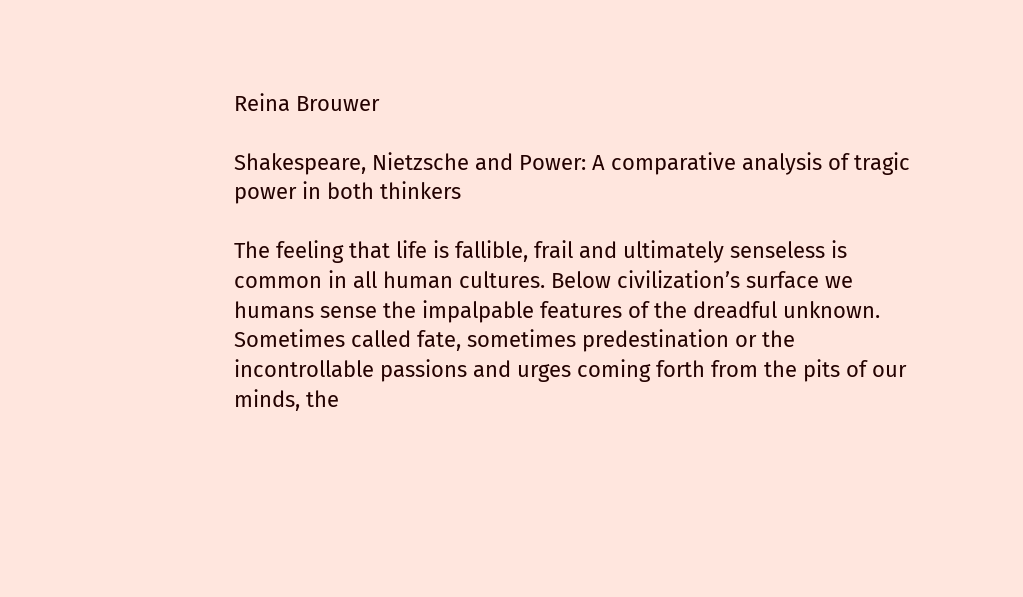Reina Brouwer

Shakespeare, Nietzsche and Power: A comparative analysis of tragic power in both thinkers

The feeling that life is fallible, frail and ultimately senseless is common in all human cultures. Below civilization’s surface we humans sense the impalpable features of the dreadful unknown. Sometimes called fate, sometimes predestination or the incontrollable passions and urges coming forth from the pits of our minds, the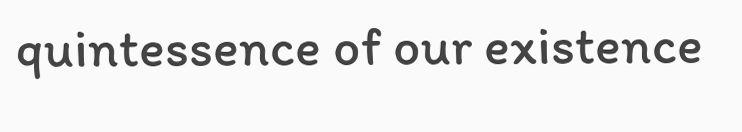quintessence of our existence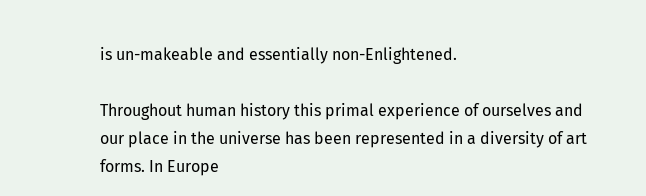is un-makeable and essentially non-Enlightened.

Throughout human history this primal experience of ourselves and our place in the universe has been represented in a diversity of art forms. In Europe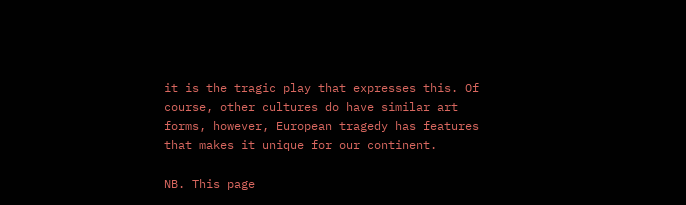it is the tragic play that expresses this. Of course, other cultures do have similar art forms, however, European tragedy has features that makes it unique for our continent.

NB. This page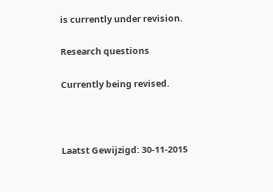is currently under revision.

Research questions

Currently being revised.



Laatst Gewijzigd: 30-11-2015